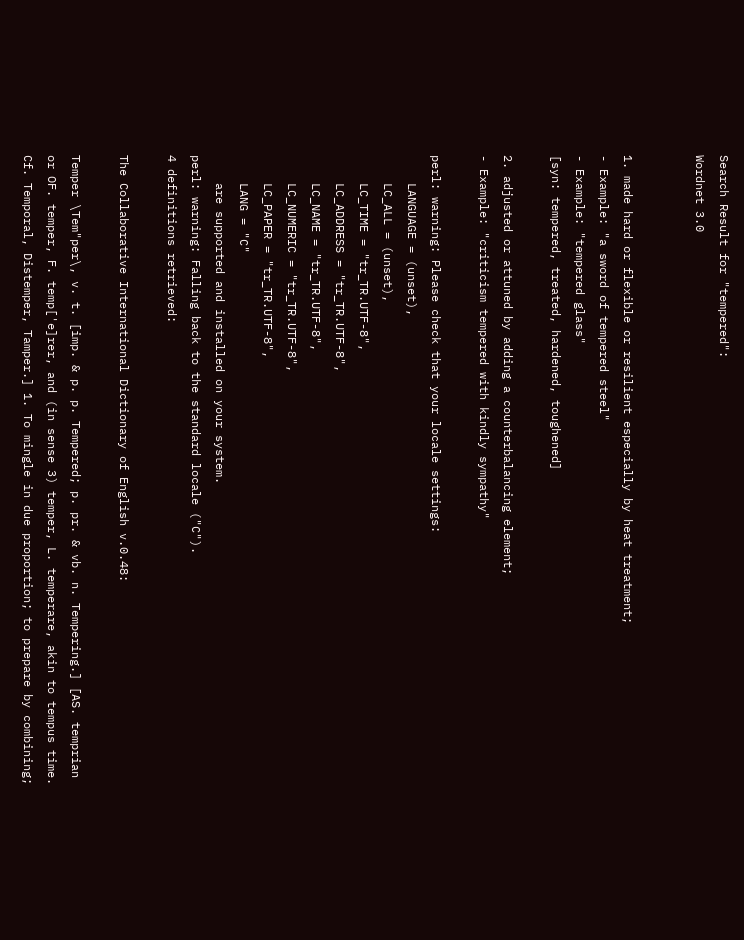Search Result for "tempered":
Wordnet 3.0


1. made hard or flexible or resilient especially by heat treatment;
- Example: "a sword of tempered steel"
- Example: "tempered glass"
[syn: tempered, treated, hardened, toughened]

2. adjusted or attuned by adding a counterbalancing element;
- Example: "criticism tempered with kindly sympathy"

perl: warning: Please check that your locale settings:
    LANGUAGE = (unset),
    LC_ALL = (unset),
    LC_TIME = "tr_TR.UTF-8",
    LC_ADDRESS = "tr_TR.UTF-8",
    LC_NAME = "tr_TR.UTF-8",
    LC_NUMERIC = "tr_TR.UTF-8",
    LC_PAPER = "tr_TR.UTF-8",
    LANG = "C"
    are supported and installed on your system.
perl: warning: Falling back to the standard locale ("C").
4 definitions retrieved:

The Collaborative International Dictionary of English v.0.48:

Temper \Tem"per\, v. t. [imp. & p. p. Tempered; p. pr. & vb. n. Tempering.] [AS. temprian or OF. temper, F. temp['e]rer, and (in sense 3) temper, L. temperare, akin to tempus time. Cf. Temporal, Distemper, Tamper.] 1. To mingle in due proportion; to prepare by combining;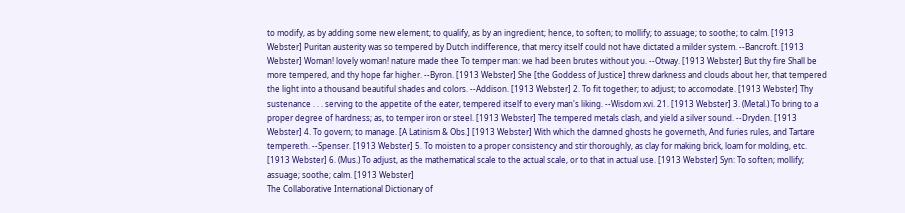to modify, as by adding some new element; to qualify, as by an ingredient; hence, to soften; to mollify; to assuage; to soothe; to calm. [1913 Webster] Puritan austerity was so tempered by Dutch indifference, that mercy itself could not have dictated a milder system. --Bancroft. [1913 Webster] Woman! lovely woman! nature made thee To temper man: we had been brutes without you. --Otway. [1913 Webster] But thy fire Shall be more tempered, and thy hope far higher. --Byron. [1913 Webster] She [the Goddess of Justice] threw darkness and clouds about her, that tempered the light into a thousand beautiful shades and colors. --Addison. [1913 Webster] 2. To fit together; to adjust; to accomodate. [1913 Webster] Thy sustenance . . . serving to the appetite of the eater, tempered itself to every man's liking. --Wisdom xvi. 21. [1913 Webster] 3. (Metal.) To bring to a proper degree of hardness; as, to temper iron or steel. [1913 Webster] The tempered metals clash, and yield a silver sound. --Dryden. [1913 Webster] 4. To govern; to manage. [A Latinism & Obs.] [1913 Webster] With which the damned ghosts he governeth, And furies rules, and Tartare tempereth. --Spenser. [1913 Webster] 5. To moisten to a proper consistency and stir thoroughly, as clay for making brick, loam for molding, etc. [1913 Webster] 6. (Mus.) To adjust, as the mathematical scale to the actual scale, or to that in actual use. [1913 Webster] Syn: To soften; mollify; assuage; soothe; calm. [1913 Webster]
The Collaborative International Dictionary of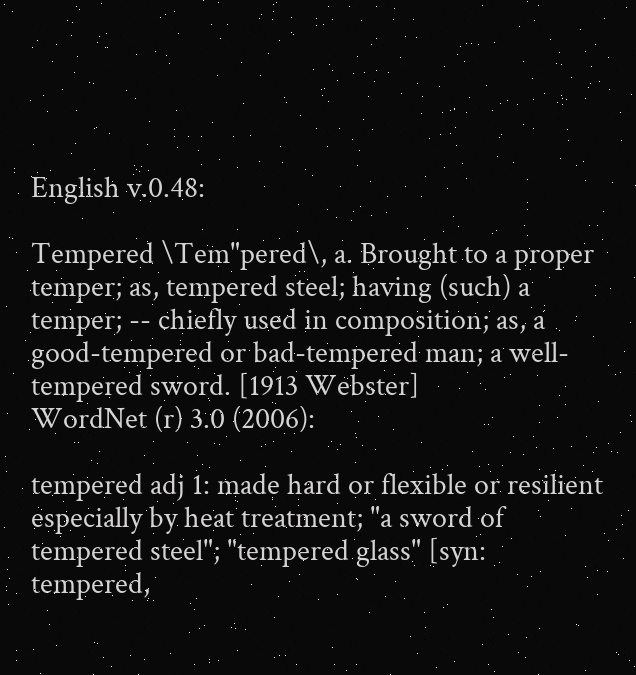English v.0.48:

Tempered \Tem"pered\, a. Brought to a proper temper; as, tempered steel; having (such) a temper; -- chiefly used in composition; as, a good-tempered or bad-tempered man; a well-tempered sword. [1913 Webster]
WordNet (r) 3.0 (2006):

tempered adj 1: made hard or flexible or resilient especially by heat treatment; "a sword of tempered steel"; "tempered glass" [syn: tempered,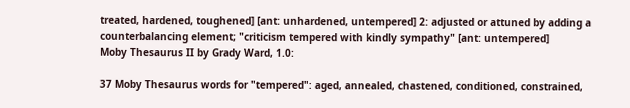treated, hardened, toughened] [ant: unhardened, untempered] 2: adjusted or attuned by adding a counterbalancing element; "criticism tempered with kindly sympathy" [ant: untempered]
Moby Thesaurus II by Grady Ward, 1.0:

37 Moby Thesaurus words for "tempered": aged, annealed, chastened, conditioned, constrained,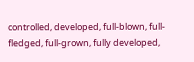controlled, developed, full-blown, full-fledged, full-grown, fully developed,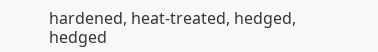hardened, heat-treated, hedged, hedged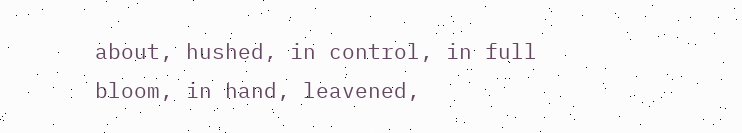about, hushed, in control, in full bloom, in hand, leavened,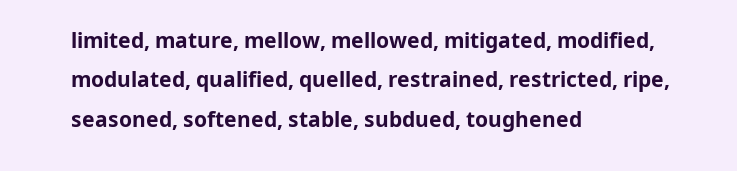limited, mature, mellow, mellowed, mitigated, modified, modulated, qualified, quelled, restrained, restricted, ripe, seasoned, softened, stable, subdued, toughened